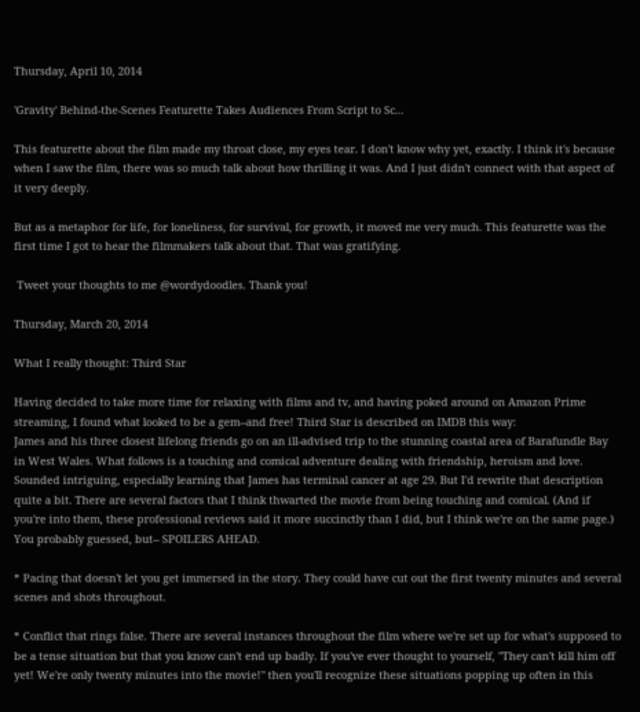Thursday, April 10, 2014

'Gravity' Behind-the-Scenes Featurette Takes Audiences From Script to Sc...

This featurette about the film made my throat close, my eyes tear. I don't know why yet, exactly. I think it's because when I saw the film, there was so much talk about how thrilling it was. And I just didn't connect with that aspect of it very deeply.

But as a metaphor for life, for loneliness, for survival, for growth, it moved me very much. This featurette was the first time I got to hear the filmmakers talk about that. That was gratifying.

 Tweet your thoughts to me @wordydoodles. Thank you!

Thursday, March 20, 2014

What I really thought: Third Star

Having decided to take more time for relaxing with films and tv, and having poked around on Amazon Prime streaming, I found what looked to be a gem--and free! Third Star is described on IMDB this way:
James and his three closest lifelong friends go on an ill-advised trip to the stunning coastal area of Barafundle Bay in West Wales. What follows is a touching and comical adventure dealing with friendship, heroism and love.
Sounded intriguing, especially learning that James has terminal cancer at age 29. But I'd rewrite that description quite a bit. There are several factors that I think thwarted the movie from being touching and comical. (And if you're into them, these professional reviews said it more succinctly than I did, but I think we're on the same page.) You probably guessed, but-- SPOILERS AHEAD.

* Pacing that doesn't let you get immersed in the story. They could have cut out the first twenty minutes and several scenes and shots throughout.

* Conflict that rings false. There are several instances throughout the film where we're set up for what's supposed to be a tense situation but that you know can't end up badly. If you've ever thought to yourself, "They can't kill him off yet! We're only twenty minutes into the movie!" then you'll recognize these situations popping up often in this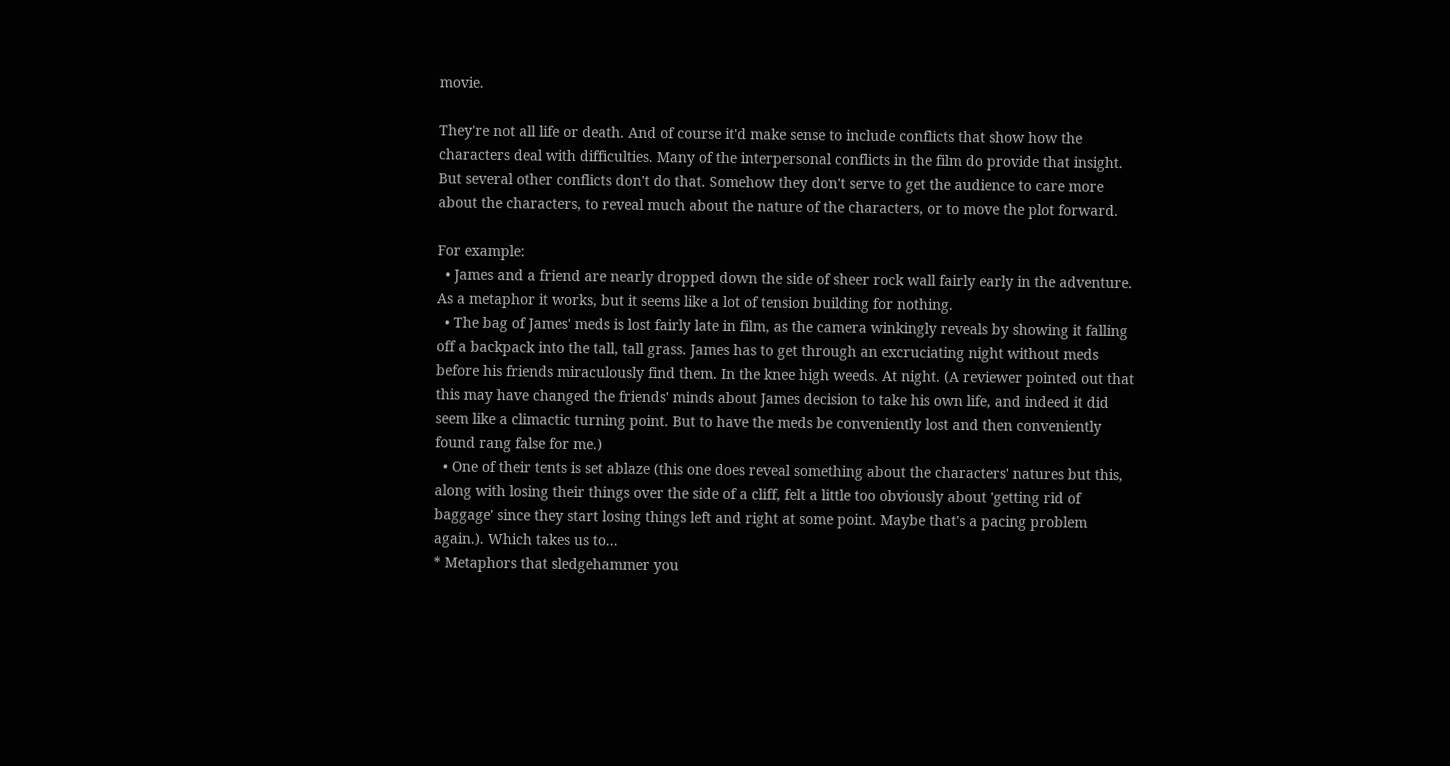movie.

They're not all life or death. And of course it'd make sense to include conflicts that show how the characters deal with difficulties. Many of the interpersonal conflicts in the film do provide that insight. But several other conflicts don't do that. Somehow they don't serve to get the audience to care more about the characters, to reveal much about the nature of the characters, or to move the plot forward.

For example:
  • James and a friend are nearly dropped down the side of sheer rock wall fairly early in the adventure. As a metaphor it works, but it seems like a lot of tension building for nothing.
  • The bag of James' meds is lost fairly late in film, as the camera winkingly reveals by showing it falling off a backpack into the tall, tall grass. James has to get through an excruciating night without meds before his friends miraculously find them. In the knee high weeds. At night. (A reviewer pointed out that this may have changed the friends' minds about James decision to take his own life, and indeed it did seem like a climactic turning point. But to have the meds be conveniently lost and then conveniently found rang false for me.)
  • One of their tents is set ablaze (this one does reveal something about the characters' natures but this, along with losing their things over the side of a cliff, felt a little too obviously about 'getting rid of baggage' since they start losing things left and right at some point. Maybe that's a pacing problem again.). Which takes us to...
* Metaphors that sledgehammer you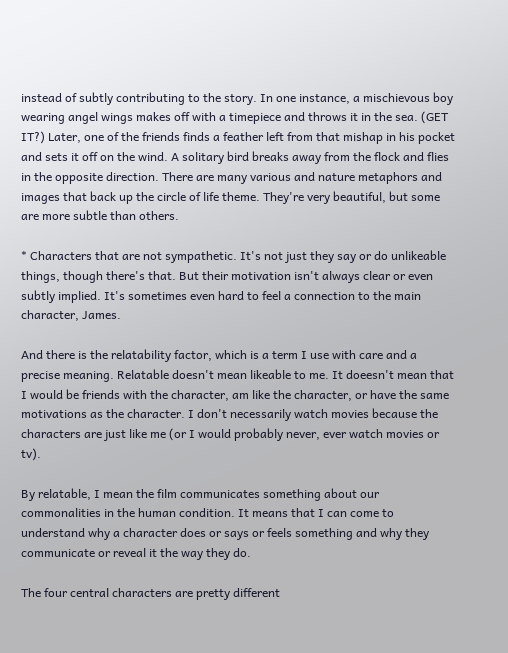instead of subtly contributing to the story. In one instance, a mischievous boy wearing angel wings makes off with a timepiece and throws it in the sea. (GET IT?) Later, one of the friends finds a feather left from that mishap in his pocket and sets it off on the wind. A solitary bird breaks away from the flock and flies in the opposite direction. There are many various and nature metaphors and images that back up the circle of life theme. They're very beautiful, but some are more subtle than others.

* Characters that are not sympathetic. It's not just they say or do unlikeable things, though there's that. But their motivation isn't always clear or even subtly implied. It's sometimes even hard to feel a connection to the main character, James.

And there is the relatability factor, which is a term I use with care and a precise meaning. Relatable doesn't mean likeable to me. It doeesn't mean that I would be friends with the character, am like the character, or have the same motivations as the character. I don't necessarily watch movies because the characters are just like me (or I would probably never, ever watch movies or tv).

By relatable, I mean the film communicates something about our commonalities in the human condition. It means that I can come to understand why a character does or says or feels something and why they communicate or reveal it the way they do.

The four central characters are pretty different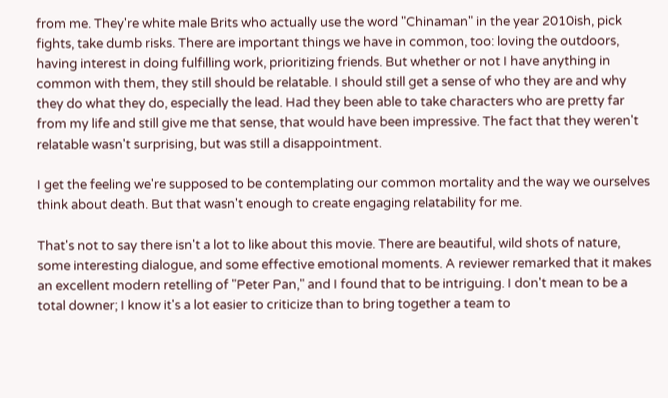from me. They're white male Brits who actually use the word "Chinaman" in the year 2010ish, pick fights, take dumb risks. There are important things we have in common, too: loving the outdoors, having interest in doing fulfilling work, prioritizing friends. But whether or not I have anything in common with them, they still should be relatable. I should still get a sense of who they are and why they do what they do, especially the lead. Had they been able to take characters who are pretty far from my life and still give me that sense, that would have been impressive. The fact that they weren't relatable wasn't surprising, but was still a disappointment.

I get the feeling we're supposed to be contemplating our common mortality and the way we ourselves think about death. But that wasn't enough to create engaging relatability for me.

That's not to say there isn't a lot to like about this movie. There are beautiful, wild shots of nature, some interesting dialogue, and some effective emotional moments. A reviewer remarked that it makes an excellent modern retelling of "Peter Pan," and I found that to be intriguing. I don't mean to be a total downer; I know it's a lot easier to criticize than to bring together a team to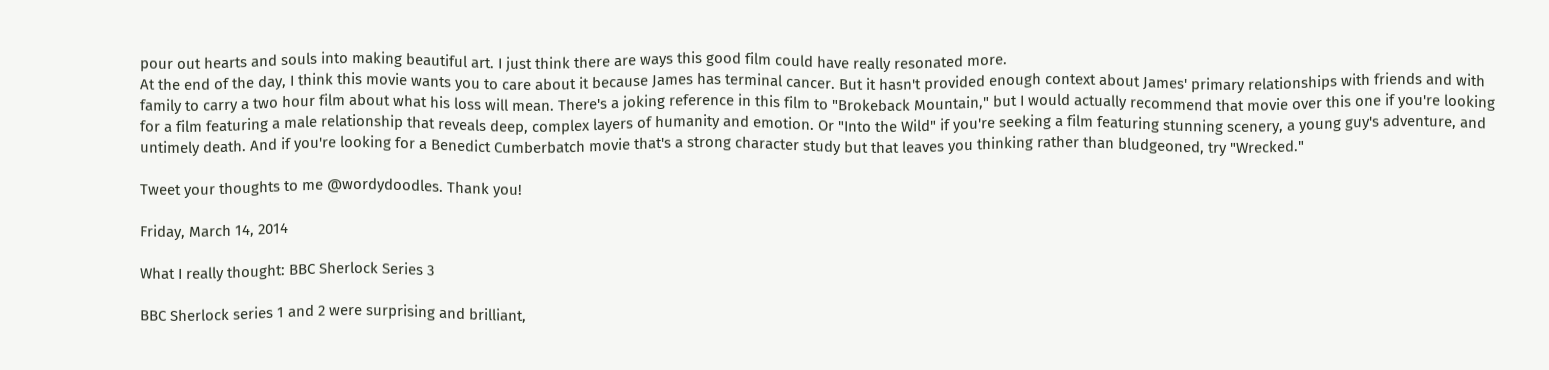pour out hearts and souls into making beautiful art. I just think there are ways this good film could have really resonated more.
At the end of the day, I think this movie wants you to care about it because James has terminal cancer. But it hasn't provided enough context about James' primary relationships with friends and with family to carry a two hour film about what his loss will mean. There's a joking reference in this film to "Brokeback Mountain," but I would actually recommend that movie over this one if you're looking for a film featuring a male relationship that reveals deep, complex layers of humanity and emotion. Or "Into the Wild" if you're seeking a film featuring stunning scenery, a young guy's adventure, and untimely death. And if you're looking for a Benedict Cumberbatch movie that's a strong character study but that leaves you thinking rather than bludgeoned, try "Wrecked."

Tweet your thoughts to me @wordydoodles. Thank you!

Friday, March 14, 2014

What I really thought: BBC Sherlock Series 3

BBC Sherlock series 1 and 2 were surprising and brilliant,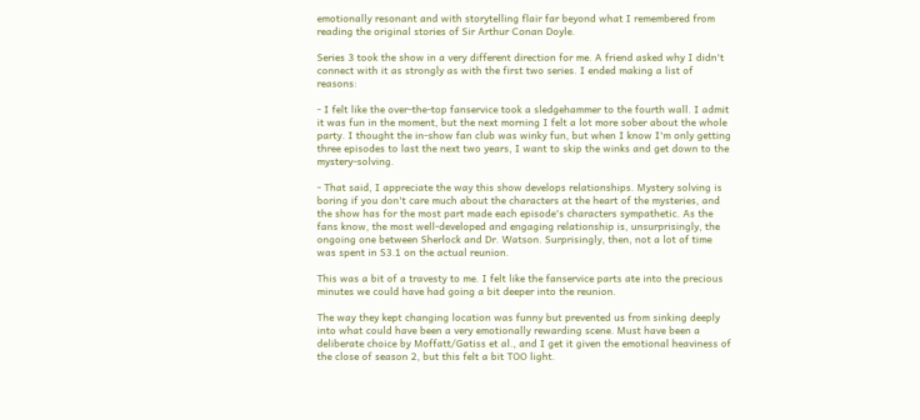emotionally resonant and with storytelling flair far beyond what I remembered from reading the original stories of Sir Arthur Conan Doyle.

Series 3 took the show in a very different direction for me. A friend asked why I didn't connect with it as strongly as with the first two series. I ended making a list of reasons:

- I felt like the over-the-top fanservice took a sledgehammer to the fourth wall. I admit it was fun in the moment, but the next morning I felt a lot more sober about the whole party. I thought the in-show fan club was winky fun, but when I know I'm only getting three episodes to last the next two years, I want to skip the winks and get down to the mystery-solving.

- That said, I appreciate the way this show develops relationships. Mystery solving is boring if you don't care much about the characters at the heart of the mysteries, and the show has for the most part made each episode's characters sympathetic. As the fans know, the most well-developed and engaging relationship is, unsurprisingly, the ongoing one between Sherlock and Dr. Watson. Surprisingly, then, not a lot of time was spent in S3.1 on the actual reunion.

This was a bit of a travesty to me. I felt like the fanservice parts ate into the precious minutes we could have had going a bit deeper into the reunion.

The way they kept changing location was funny but prevented us from sinking deeply into what could have been a very emotionally rewarding scene. Must have been a deliberate choice by Moffatt/Gatiss et al., and I get it given the emotional heaviness of the close of season 2, but this felt a bit TOO light.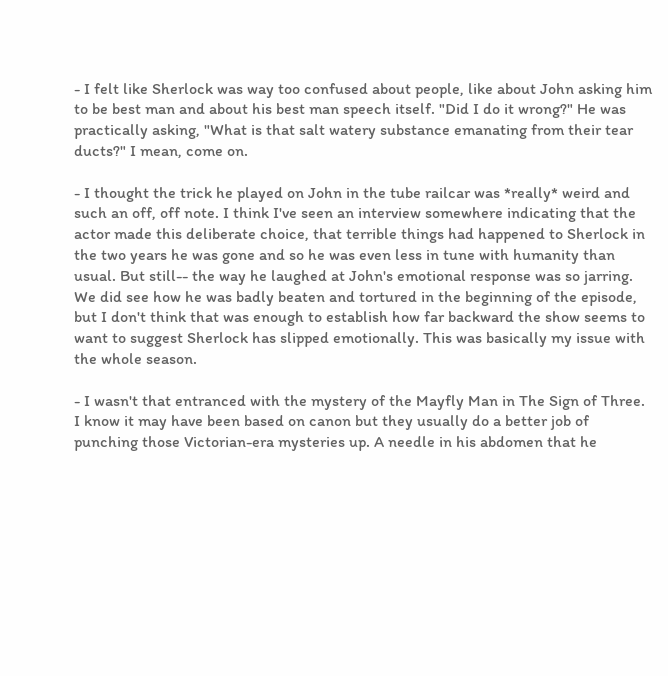- I felt like Sherlock was way too confused about people, like about John asking him to be best man and about his best man speech itself. "Did I do it wrong?" He was practically asking, "What is that salt watery substance emanating from their tear ducts?" I mean, come on.

- I thought the trick he played on John in the tube railcar was *really* weird and such an off, off note. I think I've seen an interview somewhere indicating that the actor made this deliberate choice, that terrible things had happened to Sherlock in the two years he was gone and so he was even less in tune with humanity than usual. But still-- the way he laughed at John's emotional response was so jarring. We did see how he was badly beaten and tortured in the beginning of the episode, but I don't think that was enough to establish how far backward the show seems to want to suggest Sherlock has slipped emotionally. This was basically my issue with the whole season.

- I wasn't that entranced with the mystery of the Mayfly Man in The Sign of Three. I know it may have been based on canon but they usually do a better job of punching those Victorian-era mysteries up. A needle in his abdomen that he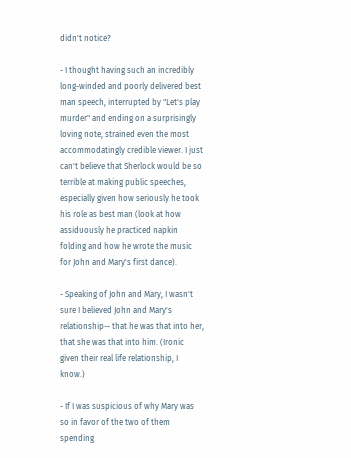didn't notice?

- I thought having such an incredibly long-winded and poorly delivered best man speech, interrupted by "Let's play murder" and ending on a surprisingly loving note, strained even the most accommodatingly credible viewer. I just can't believe that Sherlock would be so terrible at making public speeches, especially given how seriously he took his role as best man (look at how assiduously he practiced napkin folding and how he wrote the music for John and Mary's first dance).

- Speaking of John and Mary, I wasn't sure I believed John and Mary's relationship-- that he was that into her, that she was that into him. (Ironic given their real life relationship, I know.)

- If I was suspicious of why Mary was so in favor of the two of them spending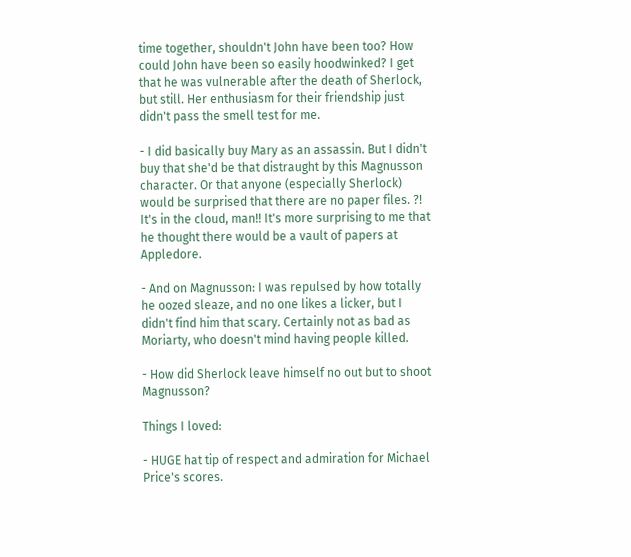time together, shouldn't John have been too? How could John have been so easily hoodwinked? I get that he was vulnerable after the death of Sherlock, but still. Her enthusiasm for their friendship just didn't pass the smell test for me.

- I did basically buy Mary as an assassin. But I didn't buy that she'd be that distraught by this Magnusson character. Or that anyone (especially Sherlock) would be surprised that there are no paper files. ?! It's in the cloud, man!! It's more surprising to me that he thought there would be a vault of papers at Appledore.

- And on Magnusson: I was repulsed by how totally he oozed sleaze, and no one likes a licker, but I didn't find him that scary. Certainly not as bad as Moriarty, who doesn't mind having people killed.

- How did Sherlock leave himself no out but to shoot Magnusson?

Things I loved:

- HUGE hat tip of respect and admiration for Michael Price's scores.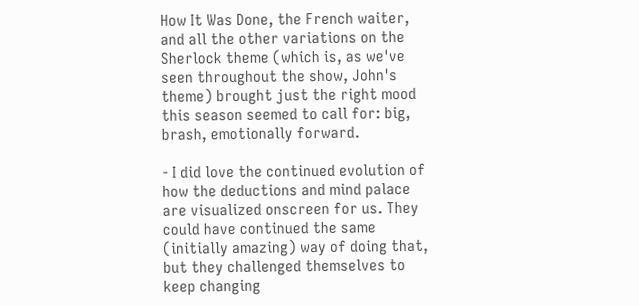How It Was Done, the French waiter, and all the other variations on the Sherlock theme (which is, as we've seen throughout the show, John's theme) brought just the right mood this season seemed to call for: big, brash, emotionally forward.

- I did love the continued evolution of how the deductions and mind palace are visualized onscreen for us. They could have continued the same (initially amazing) way of doing that, but they challenged themselves to keep changing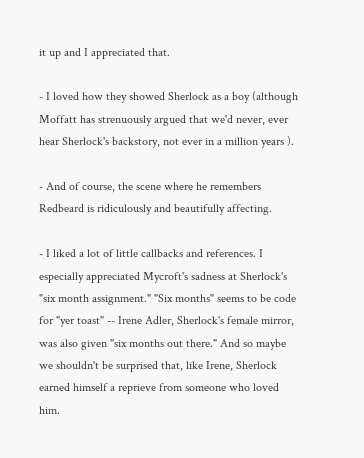it up and I appreciated that.

- I loved how they showed Sherlock as a boy (although Moffatt has strenuously argued that we'd never, ever hear Sherlock's backstory, not ever in a million years ).

- And of course, the scene where he remembers Redbeard is ridiculously and beautifully affecting.

- I liked a lot of little callbacks and references. I especially appreciated Mycroft's sadness at Sherlock's "six month assignment." "Six months" seems to be code for "yer toast" -- Irene Adler, Sherlock's female mirror, was also given "six months out there." And so maybe we shouldn't be surprised that, like Irene, Sherlock earned himself a reprieve from someone who loved him.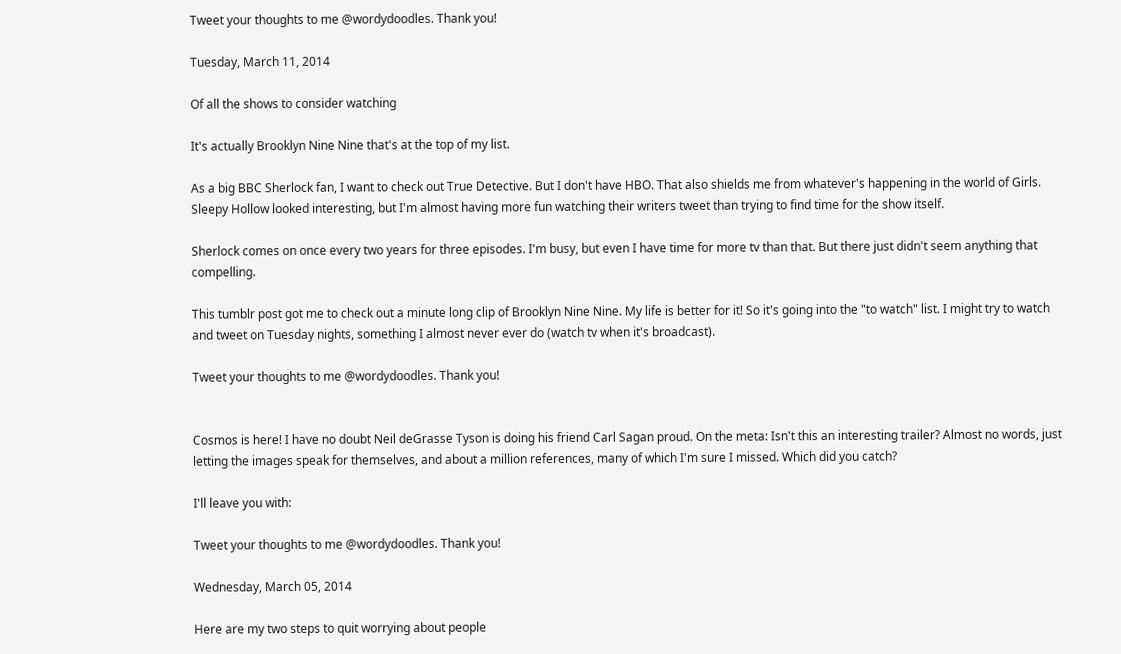Tweet your thoughts to me @wordydoodles. Thank you!

Tuesday, March 11, 2014

Of all the shows to consider watching

It's actually Brooklyn Nine Nine that's at the top of my list.

As a big BBC Sherlock fan, I want to check out True Detective. But I don't have HBO. That also shields me from whatever's happening in the world of Girls. Sleepy Hollow looked interesting, but I'm almost having more fun watching their writers tweet than trying to find time for the show itself.

Sherlock comes on once every two years for three episodes. I'm busy, but even I have time for more tv than that. But there just didn't seem anything that compelling.

This tumblr post got me to check out a minute long clip of Brooklyn Nine Nine. My life is better for it! So it's going into the "to watch" list. I might try to watch and tweet on Tuesday nights, something I almost never ever do (watch tv when it's broadcast).

Tweet your thoughts to me @wordydoodles. Thank you!


Cosmos is here! I have no doubt Neil deGrasse Tyson is doing his friend Carl Sagan proud. On the meta: Isn't this an interesting trailer? Almost no words, just letting the images speak for themselves, and about a million references, many of which I'm sure I missed. Which did you catch?

I'll leave you with:

Tweet your thoughts to me @wordydoodles. Thank you!

Wednesday, March 05, 2014

Here are my two steps to quit worrying about people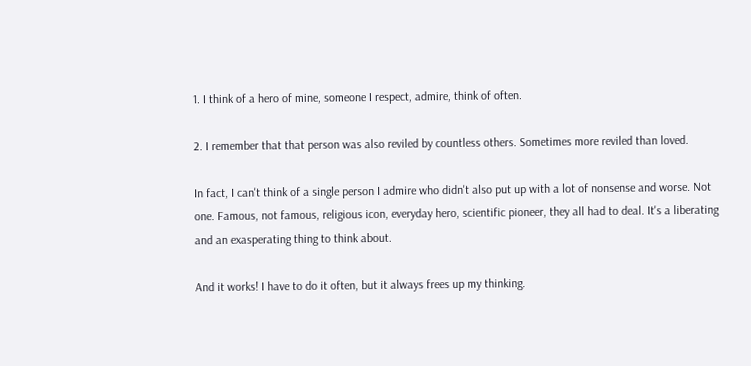1. I think of a hero of mine, someone I respect, admire, think of often.

2. I remember that that person was also reviled by countless others. Sometimes more reviled than loved.

In fact, I can't think of a single person I admire who didn't also put up with a lot of nonsense and worse. Not one. Famous, not famous, religious icon, everyday hero, scientific pioneer, they all had to deal. It's a liberating and an exasperating thing to think about.

And it works! I have to do it often, but it always frees up my thinking.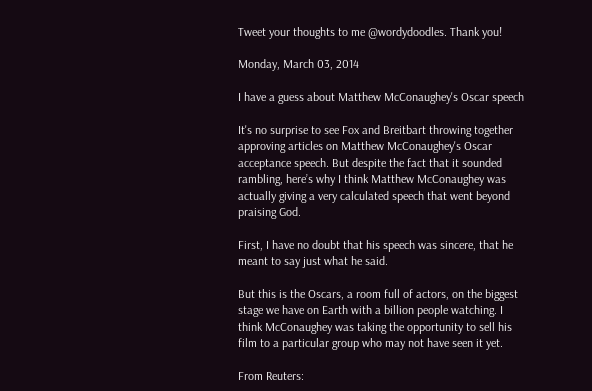Tweet your thoughts to me @wordydoodles. Thank you!

Monday, March 03, 2014

I have a guess about Matthew McConaughey's Oscar speech

It's no surprise to see Fox and Breitbart throwing together approving articles on Matthew McConaughey's Oscar acceptance speech. But despite the fact that it sounded rambling, here’s why I think Matthew McConaughey was actually giving a very calculated speech that went beyond praising God.

First, I have no doubt that his speech was sincere, that he meant to say just what he said.

But this is the Oscars, a room full of actors, on the biggest stage we have on Earth with a billion people watching. I think McConaughey was taking the opportunity to sell his film to a particular group who may not have seen it yet.

From Reuters: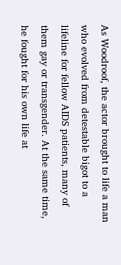As Woodroof, the actor brought to life a man who evolved from detestable bigot to a lifeline for fellow AIDS patients, many of them gay or transgender. At the same time, he fought for his own life at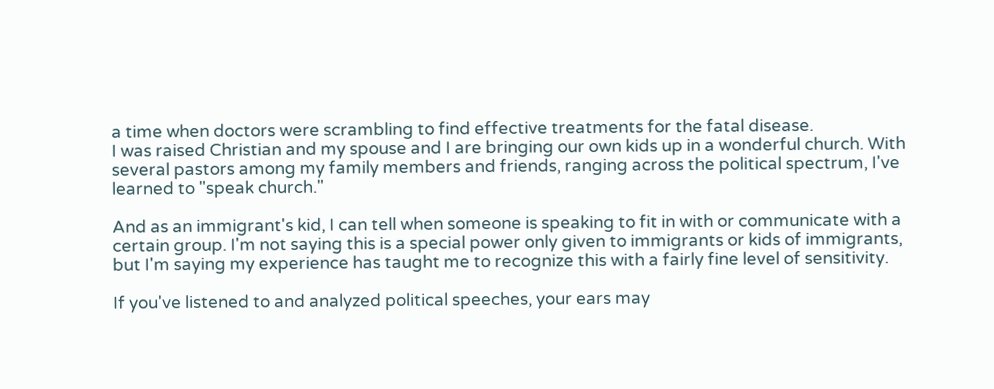a time when doctors were scrambling to find effective treatments for the fatal disease.
I was raised Christian and my spouse and I are bringing our own kids up in a wonderful church. With several pastors among my family members and friends, ranging across the political spectrum, I've learned to "speak church."

And as an immigrant's kid, I can tell when someone is speaking to fit in with or communicate with a certain group. I'm not saying this is a special power only given to immigrants or kids of immigrants, but I'm saying my experience has taught me to recognize this with a fairly fine level of sensitivity.

If you've listened to and analyzed political speeches, your ears may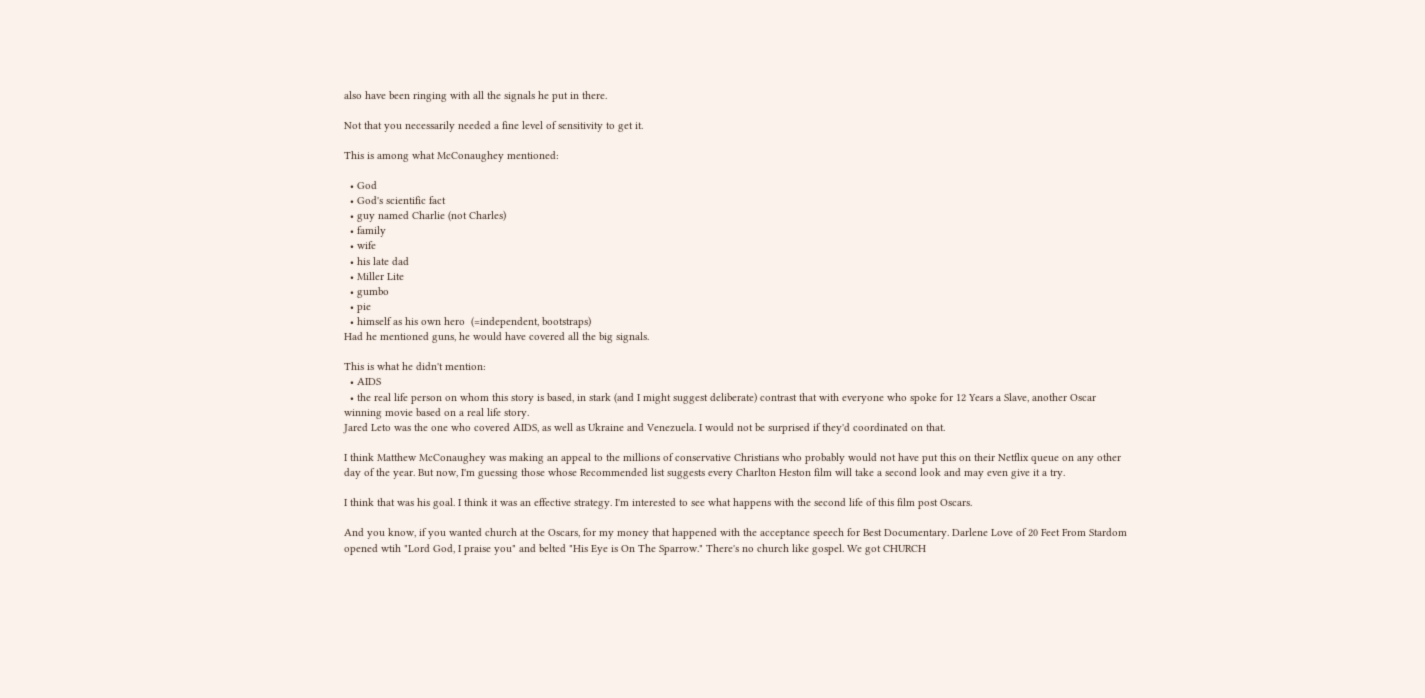also have been ringing with all the signals he put in there.

Not that you necessarily needed a fine level of sensitivity to get it.

This is among what McConaughey mentioned:

  • God
  • God's scientific fact
  • guy named Charlie (not Charles)
  • family
  • wife
  • his late dad
  • Miller Lite
  • gumbo
  • pie
  • himself as his own hero  (=independent, bootstraps)
Had he mentioned guns, he would have covered all the big signals.

This is what he didn't mention:
  • AIDS
  • the real life person on whom this story is based, in stark (and I might suggest deliberate) contrast that with everyone who spoke for 12 Years a Slave, another Oscar winning movie based on a real life story.
Jared Leto was the one who covered AIDS, as well as Ukraine and Venezuela. I would not be surprised if they'd coordinated on that.

I think Matthew McConaughey was making an appeal to the millions of conservative Christians who probably would not have put this on their Netflix queue on any other day of the year. But now, I'm guessing those whose Recommended list suggests every Charlton Heston film will take a second look and may even give it a try.

I think that was his goal. I think it was an effective strategy. I'm interested to see what happens with the second life of this film post Oscars.

And you know, if you wanted church at the Oscars, for my money that happened with the acceptance speech for Best Documentary. Darlene Love of 20 Feet From Stardom opened wtih "Lord God, I praise you" and belted "His Eye is On The Sparrow." There's no church like gospel. We got CHURCH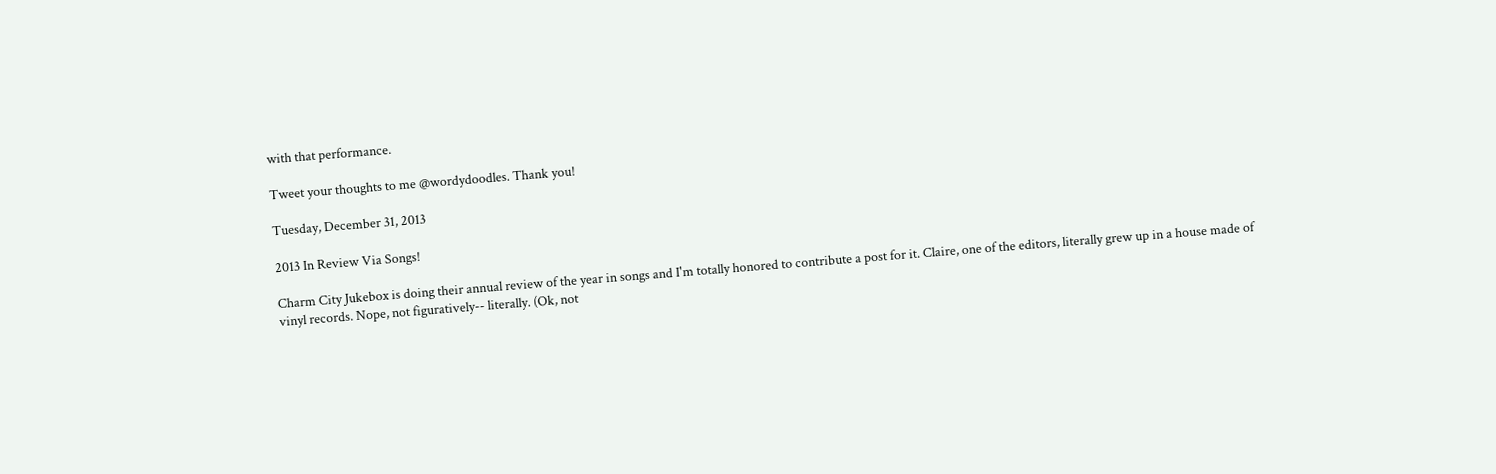with that performance.

Tweet your thoughts to me @wordydoodles. Thank you!

Tuesday, December 31, 2013

2013 In Review Via Songs!

Charm City Jukebox is doing their annual review of the year in songs and I'm totally honored to contribute a post for it. Claire, one of the editors, literally grew up in a house made of vinyl records. Nope, not figuratively-- literally. (Ok, not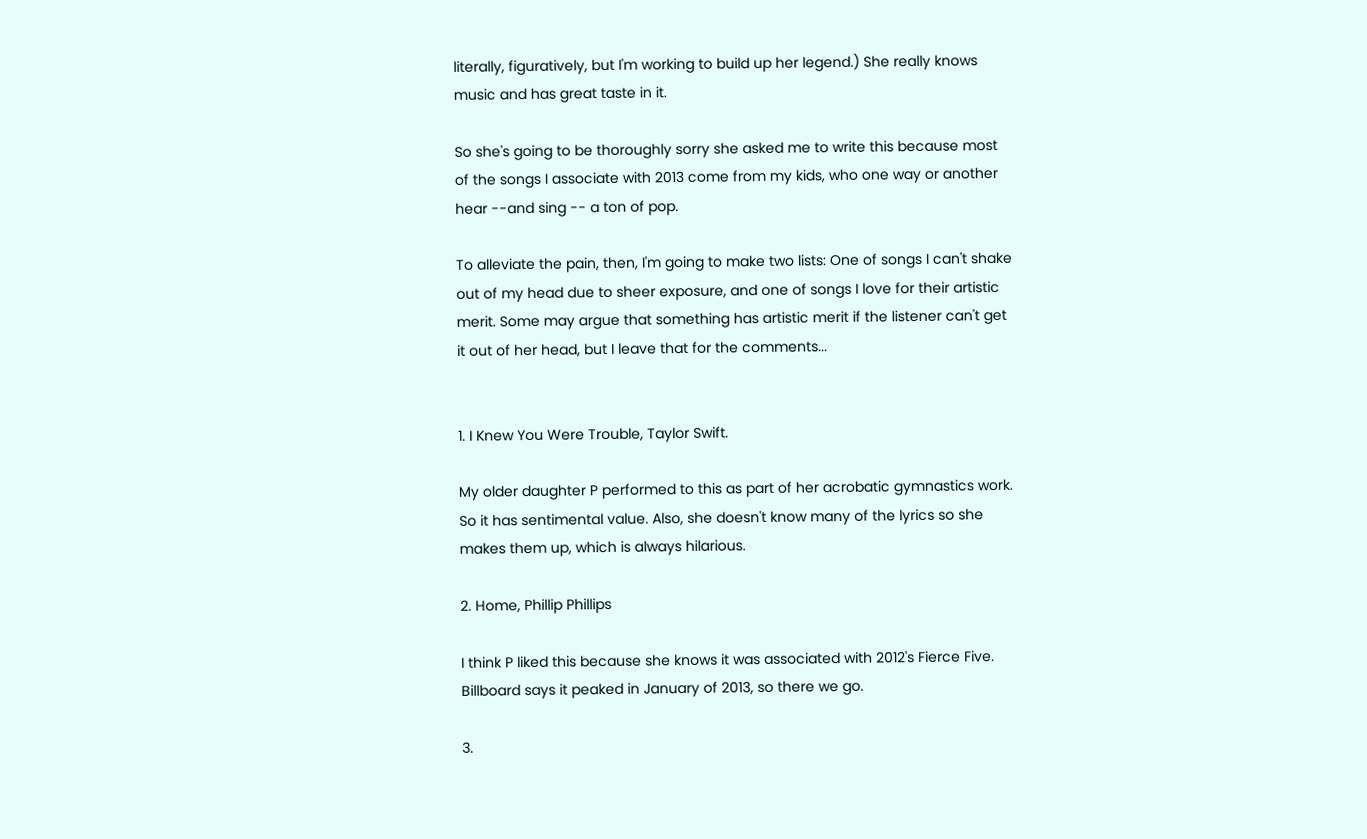literally, figuratively, but I'm working to build up her legend.) She really knows music and has great taste in it.

So she's going to be thoroughly sorry she asked me to write this because most of the songs I associate with 2013 come from my kids, who one way or another hear --and sing -- a ton of pop.

To alleviate the pain, then, I'm going to make two lists: One of songs I can't shake out of my head due to sheer exposure, and one of songs I love for their artistic merit. Some may argue that something has artistic merit if the listener can't get it out of her head, but I leave that for the comments...


1. I Knew You Were Trouble, Taylor Swift.

My older daughter P performed to this as part of her acrobatic gymnastics work. So it has sentimental value. Also, she doesn't know many of the lyrics so she makes them up, which is always hilarious.

2. Home, Phillip Phillips

I think P liked this because she knows it was associated with 2012's Fierce Five. Billboard says it peaked in January of 2013, so there we go.

3.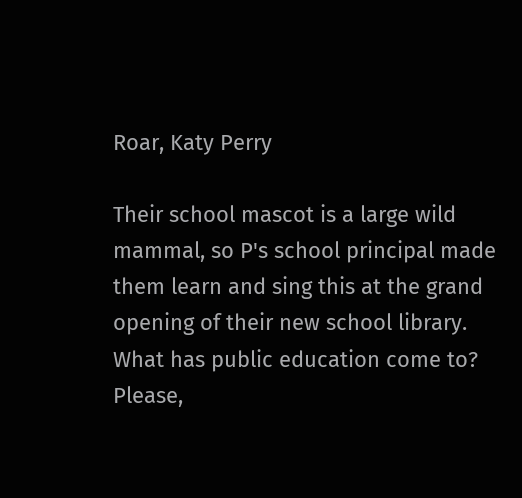Roar, Katy Perry

Their school mascot is a large wild mammal, so P's school principal made them learn and sing this at the grand opening of their new school library. What has public education come to? Please,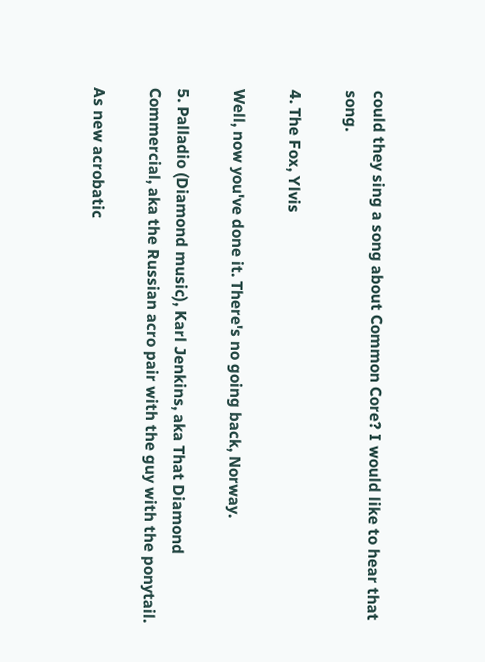could they sing a song about Common Core? I would like to hear that song.

4. The Fox, Ylvis

Well, now you've done it. There's no going back, Norway.

5. Palladio (Diamond music), Karl Jenkins, aka That Diamond Commercial, aka the Russian acro pair with the guy with the ponytail.

As new acrobatic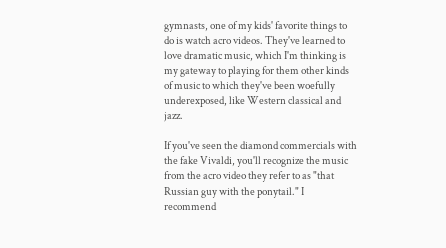gymnasts, one of my kids' favorite things to do is watch acro videos. They've learned to love dramatic music, which I'm thinking is my gateway to playing for them other kinds of music to which they've been woefully underexposed, like Western classical and jazz.

If you've seen the diamond commercials with the fake Vivaldi, you'll recognize the music from the acro video they refer to as "that Russian guy with the ponytail." I recommend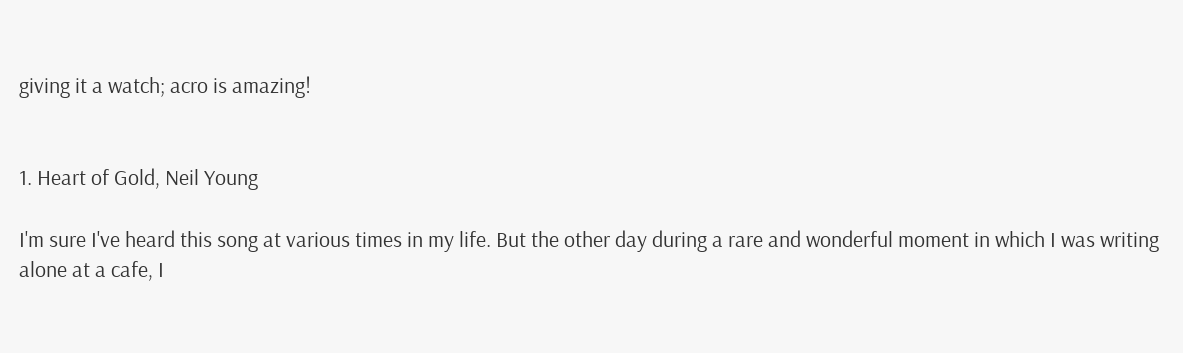giving it a watch; acro is amazing!


1. Heart of Gold, Neil Young

I'm sure I've heard this song at various times in my life. But the other day during a rare and wonderful moment in which I was writing alone at a cafe, I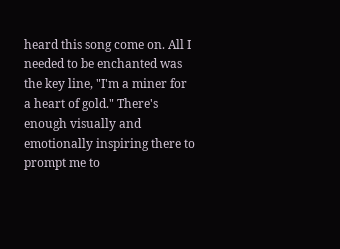heard this song come on. All I needed to be enchanted was the key line, "I'm a miner for a heart of gold." There's enough visually and emotionally inspiring there to prompt me to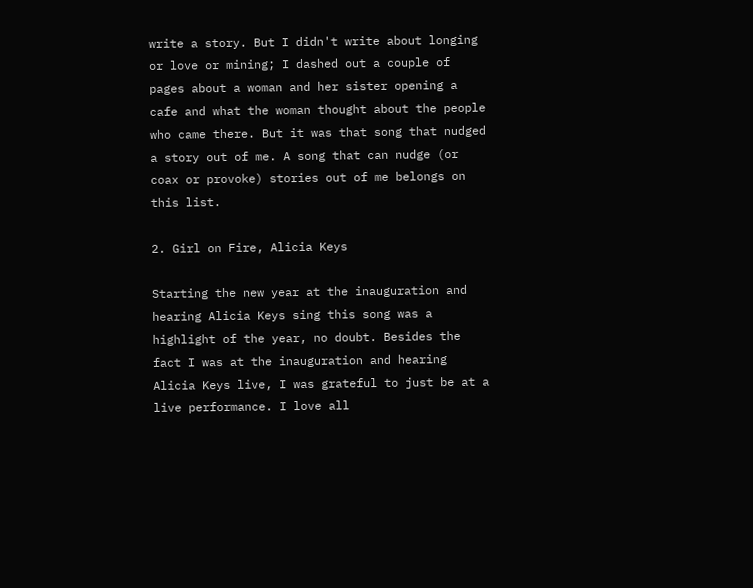write a story. But I didn't write about longing or love or mining; I dashed out a couple of pages about a woman and her sister opening a cafe and what the woman thought about the people who came there. But it was that song that nudged a story out of me. A song that can nudge (or coax or provoke) stories out of me belongs on this list.

2. Girl on Fire, Alicia Keys

Starting the new year at the inauguration and hearing Alicia Keys sing this song was a highlight of the year, no doubt. Besides the fact I was at the inauguration and hearing Alicia Keys live, I was grateful to just be at a live performance. I love all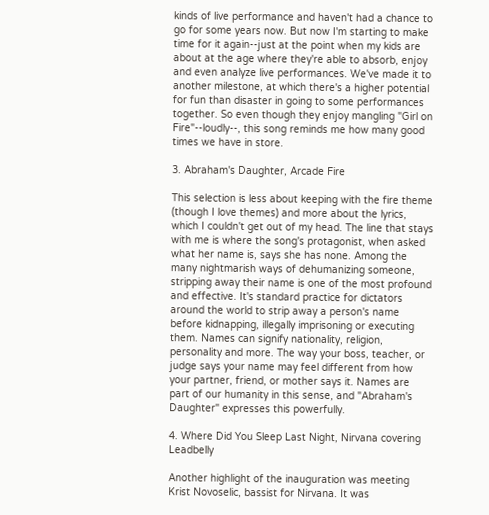kinds of live performance and haven't had a chance to go for some years now. But now I'm starting to make time for it again--just at the point when my kids are about at the age where they're able to absorb, enjoy and even analyze live performances. We've made it to another milestone, at which there's a higher potential for fun than disaster in going to some performances together. So even though they enjoy mangling "Girl on Fire"--loudly--, this song reminds me how many good times we have in store.

3. Abraham's Daughter, Arcade Fire

This selection is less about keeping with the fire theme (though I love themes) and more about the lyrics, which I couldn't get out of my head. The line that stays with me is where the song's protagonist, when asked what her name is, says she has none. Among the many nightmarish ways of dehumanizing someone, stripping away their name is one of the most profound and effective. It's standard practice for dictators around the world to strip away a person's name before kidnapping, illegally imprisoning or executing them. Names can signify nationality, religion, personality and more. The way your boss, teacher, or judge says your name may feel different from how your partner, friend, or mother says it. Names are part of our humanity in this sense, and "Abraham's Daughter" expresses this powerfully.

4. Where Did You Sleep Last Night, Nirvana covering Leadbelly

Another highlight of the inauguration was meeting Krist Novoselic, bassist for Nirvana. It was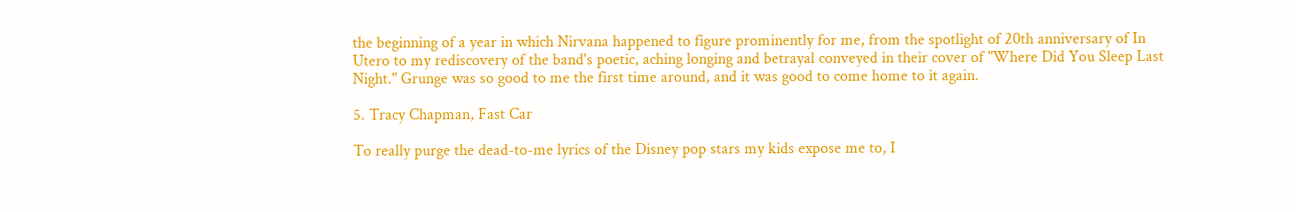the beginning of a year in which Nirvana happened to figure prominently for me, from the spotlight of 20th anniversary of In Utero to my rediscovery of the band's poetic, aching longing and betrayal conveyed in their cover of "Where Did You Sleep Last Night." Grunge was so good to me the first time around, and it was good to come home to it again.

5. Tracy Chapman, Fast Car

To really purge the dead-to-me lyrics of the Disney pop stars my kids expose me to, I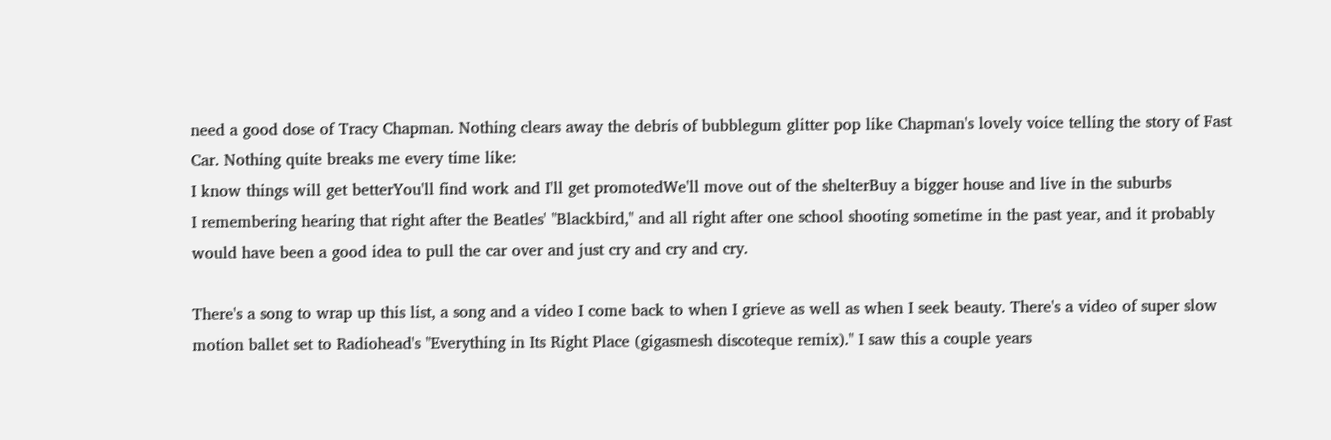need a good dose of Tracy Chapman. Nothing clears away the debris of bubblegum glitter pop like Chapman's lovely voice telling the story of Fast Car. Nothing quite breaks me every time like:
I know things will get betterYou'll find work and I'll get promotedWe'll move out of the shelterBuy a bigger house and live in the suburbs
I remembering hearing that right after the Beatles' "Blackbird," and all right after one school shooting sometime in the past year, and it probably would have been a good idea to pull the car over and just cry and cry and cry.

There's a song to wrap up this list, a song and a video I come back to when I grieve as well as when I seek beauty. There's a video of super slow motion ballet set to Radiohead's "Everything in Its Right Place (gigasmesh discoteque remix)." I saw this a couple years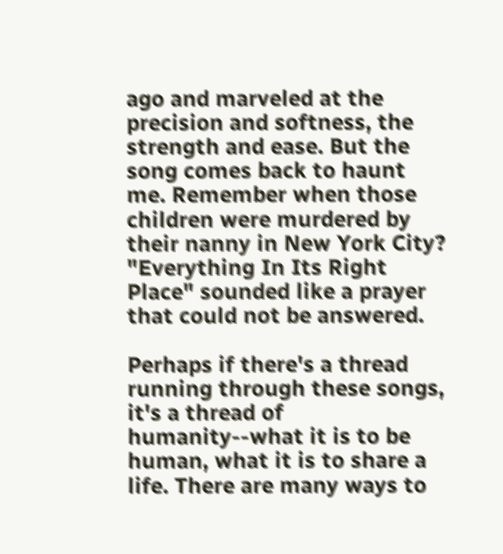ago and marveled at the precision and softness, the strength and ease. But the song comes back to haunt me. Remember when those children were murdered by their nanny in New York City? "Everything In Its Right Place" sounded like a prayer that could not be answered.

Perhaps if there's a thread running through these songs, it's a thread of humanity--what it is to be human, what it is to share a life. There are many ways to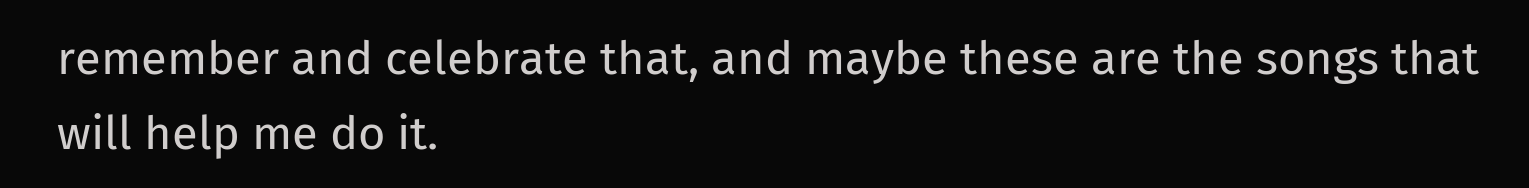remember and celebrate that, and maybe these are the songs that will help me do it.